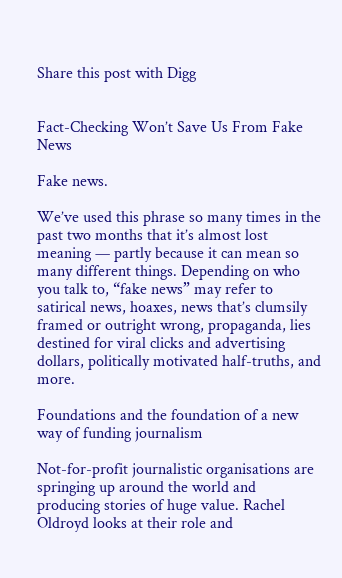Share this post with Digg


Fact-Checking Won’t Save Us From Fake News

Fake news.

We’ve used this phrase so many times in the past two months that it’s almost lost meaning — partly because it can mean so many different things. Depending on who you talk to, “fake news” may refer to satirical news, hoaxes, news that’s clumsily framed or outright wrong, propaganda, lies destined for viral clicks and advertising dollars, politically motivated half-truths, and more.

Foundations and the foundation of a new way of funding journalism

Not-for-profit journalistic organisations are springing up around the world and producing stories of huge value. Rachel Oldroyd looks at their role and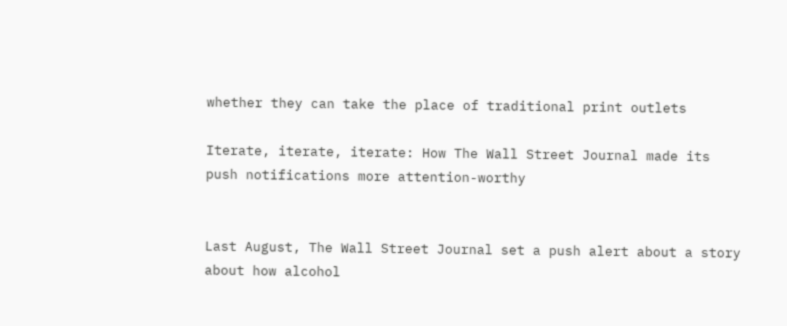whether they can take the place of traditional print outlets

Iterate, iterate, iterate: How The Wall Street Journal made its push notifications more attention-worthy


Last August, The Wall Street Journal set a push alert about a story about how alcohol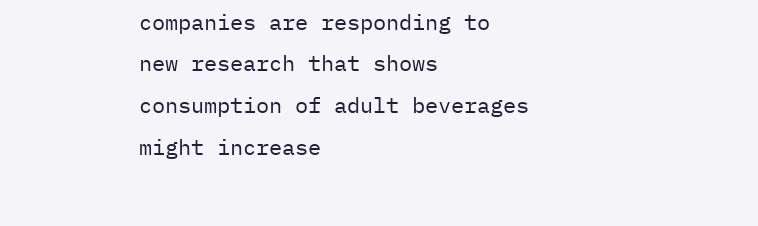companies are responding to new research that shows consumption of adult beverages might increase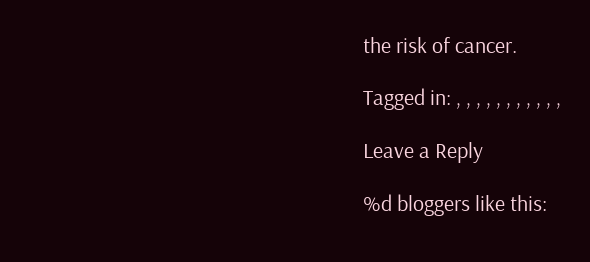the risk of cancer.

Tagged in: , , , , , , , , , , ,

Leave a Reply

%d bloggers like this: